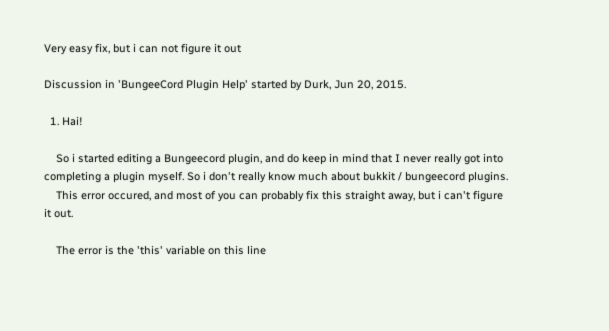Very easy fix, but i can not figure it out

Discussion in 'BungeeCord Plugin Help' started by Durk, Jun 20, 2015.

  1. Hai!

    So i started editing a Bungeecord plugin, and do keep in mind that I never really got into completing a plugin myself. So i don't really know much about bukkit / bungeecord plugins.
    This error occured, and most of you can probably fix this straight away, but i can't figure it out.

    The error is the 'this' variable on this line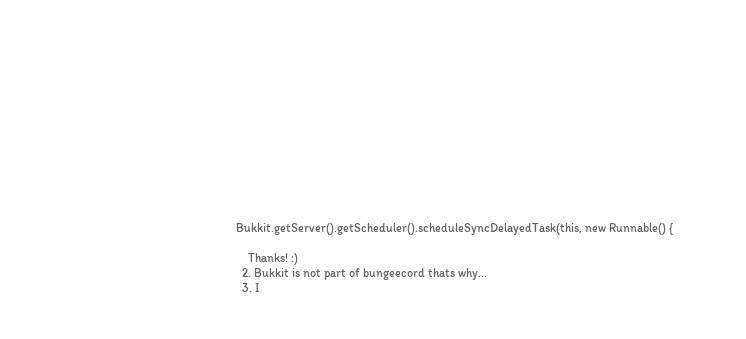Bukkit.getServer().getScheduler().scheduleSyncDelayedTask(this, new Runnable() {

    Thanks! :)
  2. Bukkit is not part of bungeecord thats why...
  3. I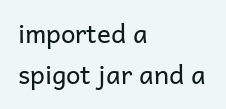imported a spigot jar and a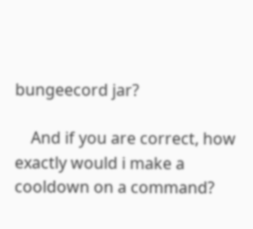bungeecord jar?

    And if you are correct, how exactly would i make a cooldown on a command?